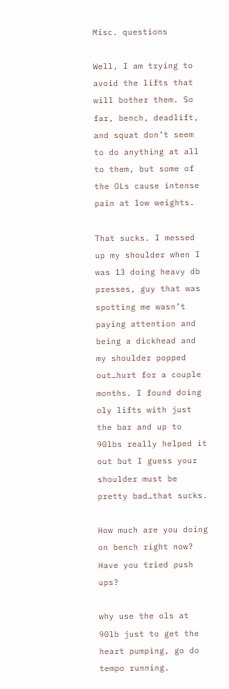Misc. questions

Well, I am trying to avoid the lifts that will bother them. So far, bench, deadlift, and squat don’t seem to do anything at all to them, but some of the OLs cause intense pain at low weights.

That sucks. I messed up my shoulder when I was 13 doing heavy db presses, guy that was spotting me wasn’t paying attention and being a dickhead and my shoulder popped out…hurt for a couple months. I found doing oly lifts with just the bar and up to 90lbs really helped it out but I guess your shoulder must be pretty bad…that sucks.

How much are you doing on bench right now? Have you tried push ups?

why use the ols at 90lb just to get the heart pumping, go do tempo running.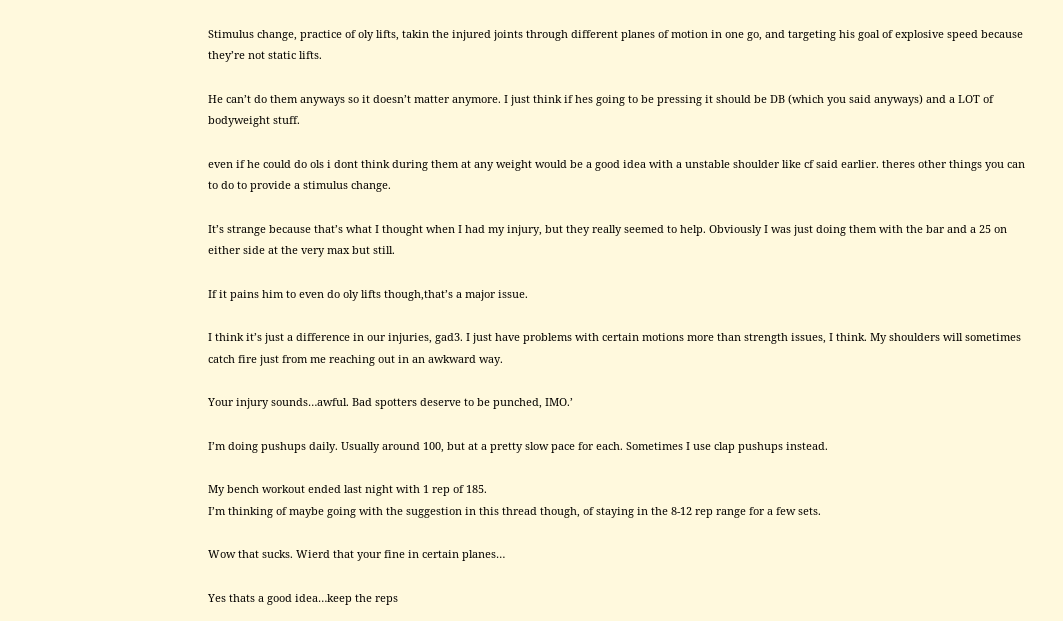Stimulus change, practice of oly lifts, takin the injured joints through different planes of motion in one go, and targeting his goal of explosive speed because they’re not static lifts.

He can’t do them anyways so it doesn’t matter anymore. I just think if hes going to be pressing it should be DB (which you said anyways) and a LOT of bodyweight stuff.

even if he could do ols i dont think during them at any weight would be a good idea with a unstable shoulder like cf said earlier. theres other things you can to do to provide a stimulus change.

It’s strange because that’s what I thought when I had my injury, but they really seemed to help. Obviously I was just doing them with the bar and a 25 on either side at the very max but still.

If it pains him to even do oly lifts though,that’s a major issue.

I think it’s just a difference in our injuries, gad3. I just have problems with certain motions more than strength issues, I think. My shoulders will sometimes catch fire just from me reaching out in an awkward way.

Your injury sounds…awful. Bad spotters deserve to be punched, IMO.’

I’m doing pushups daily. Usually around 100, but at a pretty slow pace for each. Sometimes I use clap pushups instead.

My bench workout ended last night with 1 rep of 185.
I’m thinking of maybe going with the suggestion in this thread though, of staying in the 8-12 rep range for a few sets.

Wow that sucks. Wierd that your fine in certain planes…

Yes thats a good idea…keep the reps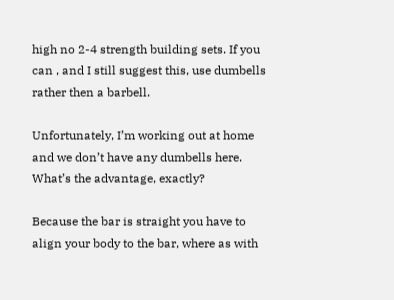high no 2-4 strength building sets. If you can , and I still suggest this, use dumbells rather then a barbell.

Unfortunately, I’m working out at home and we don’t have any dumbells here. What’s the advantage, exactly?

Because the bar is straight you have to align your body to the bar, where as with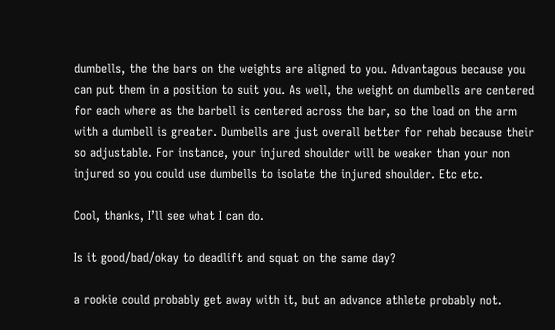dumbells, the the bars on the weights are aligned to you. Advantagous because you can put them in a position to suit you. As well, the weight on dumbells are centered for each where as the barbell is centered across the bar, so the load on the arm with a dumbell is greater. Dumbells are just overall better for rehab because their so adjustable. For instance, your injured shoulder will be weaker than your non injured so you could use dumbells to isolate the injured shoulder. Etc etc.

Cool, thanks, I’ll see what I can do.

Is it good/bad/okay to deadlift and squat on the same day?

a rookie could probably get away with it, but an advance athlete probably not.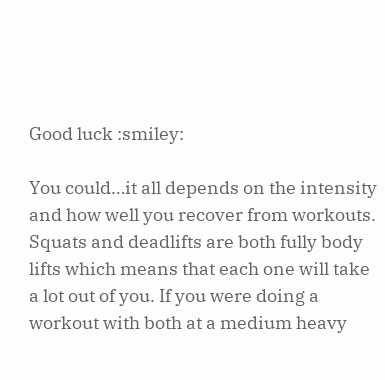Good luck :smiley:

You could…it all depends on the intensity and how well you recover from workouts. Squats and deadlifts are both fully body lifts which means that each one will take a lot out of you. If you were doing a workout with both at a medium heavy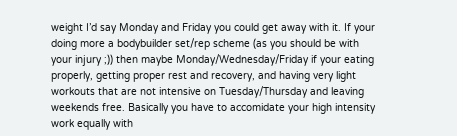weight I’d say Monday and Friday you could get away with it. If your doing more a bodybuilder set/rep scheme (as you should be with your injury ;)) then maybe Monday/Wednesday/Friday if your eating properly, getting proper rest and recovery, and having very light workouts that are not intensive on Tuesday/Thursday and leaving weekends free. Basically you have to accomidate your high intensity work equally with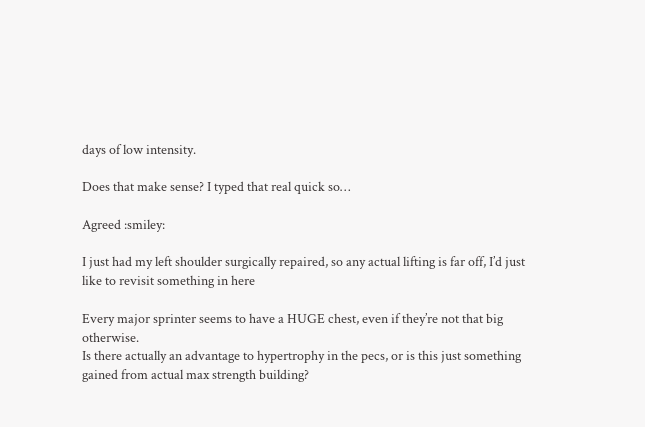days of low intensity.

Does that make sense? I typed that real quick so…

Agreed :smiley:

I just had my left shoulder surgically repaired, so any actual lifting is far off, I’d just like to revisit something in here

Every major sprinter seems to have a HUGE chest, even if they’re not that big otherwise.
Is there actually an advantage to hypertrophy in the pecs, or is this just something gained from actual max strength building?